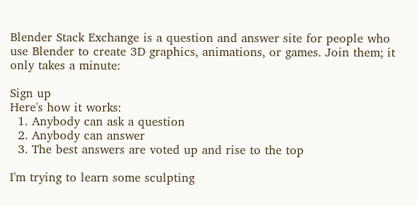Blender Stack Exchange is a question and answer site for people who use Blender to create 3D graphics, animations, or games. Join them; it only takes a minute:

Sign up
Here's how it works:
  1. Anybody can ask a question
  2. Anybody can answer
  3. The best answers are voted up and rise to the top

I'm trying to learn some sculpting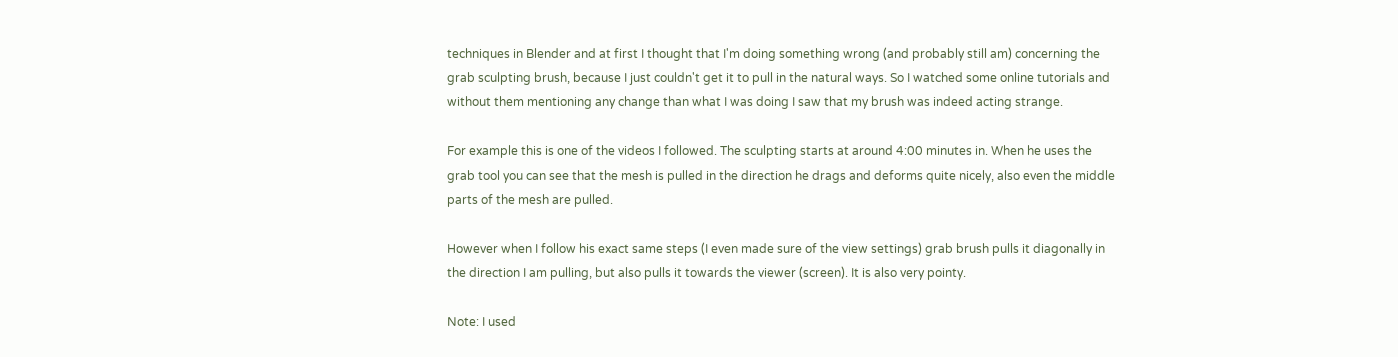techniques in Blender and at first I thought that I'm doing something wrong (and probably still am) concerning the grab sculpting brush, because I just couldn't get it to pull in the natural ways. So I watched some online tutorials and without them mentioning any change than what I was doing I saw that my brush was indeed acting strange.

For example this is one of the videos I followed. The sculpting starts at around 4:00 minutes in. When he uses the grab tool you can see that the mesh is pulled in the direction he drags and deforms quite nicely, also even the middle parts of the mesh are pulled.

However when I follow his exact same steps (I even made sure of the view settings) grab brush pulls it diagonally in the direction I am pulling, but also pulls it towards the viewer (screen). It is also very pointy.

Note: I used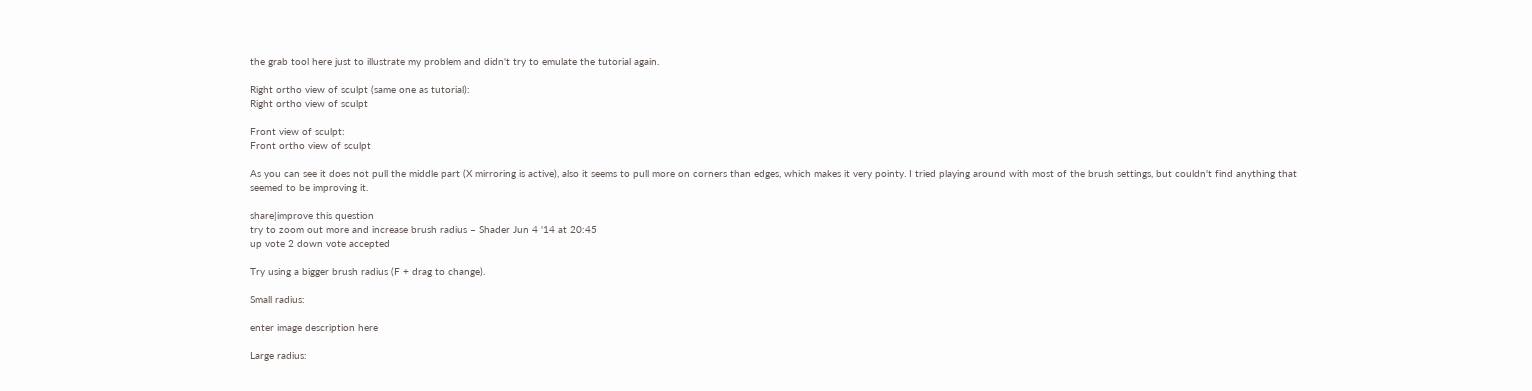the grab tool here just to illustrate my problem and didn't try to emulate the tutorial again.

Right ortho view of sculpt (same one as tutorial):
Right ortho view of sculpt

Front view of sculpt:
Front ortho view of sculpt

As you can see it does not pull the middle part (X mirroring is active), also it seems to pull more on corners than edges, which makes it very pointy. I tried playing around with most of the brush settings, but couldn't find anything that seemed to be improving it.

share|improve this question
try to zoom out more and increase brush radius – Shader Jun 4 '14 at 20:45
up vote 2 down vote accepted

Try using a bigger brush radius (F + drag to change).

Small radius:

enter image description here

Large radius: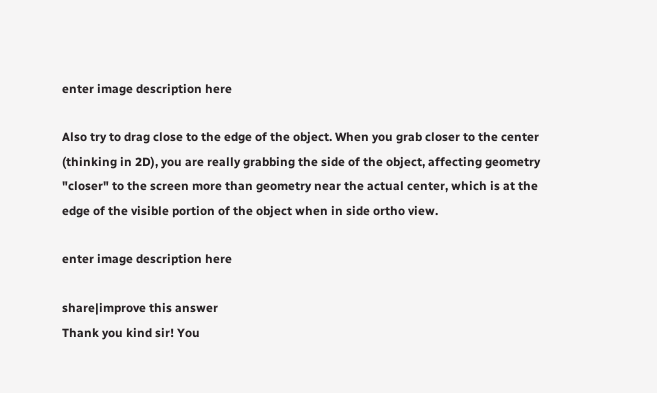enter image description here

Also try to drag close to the edge of the object. When you grab closer to the center (thinking in 2D), you are really grabbing the side of the object, affecting geometry "closer" to the screen more than geometry near the actual center, which is at the edge of the visible portion of the object when in side ortho view.

enter image description here

share|improve this answer
Thank you kind sir! You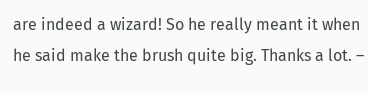are indeed a wizard! So he really meant it when he said make the brush quite big. Thanks a lot. –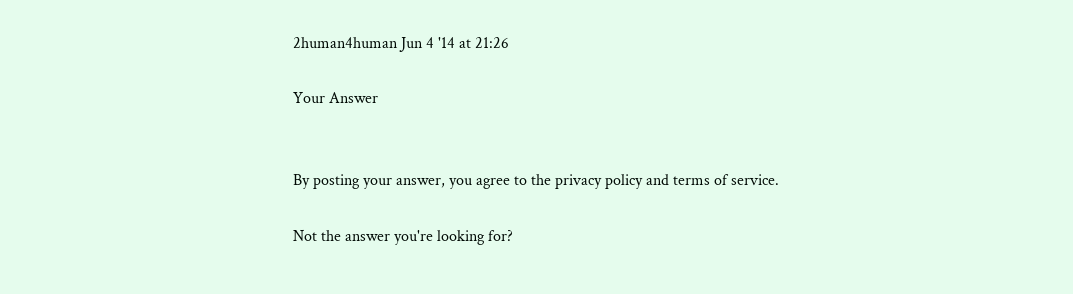2human4human Jun 4 '14 at 21:26

Your Answer


By posting your answer, you agree to the privacy policy and terms of service.

Not the answer you're looking for?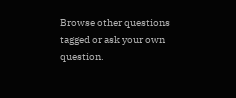Browse other questions tagged or ask your own question.